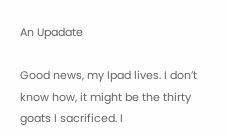An Upadate

Good news, my Ipad lives. I don’t know how, it might be the thirty goats I sacrificed. I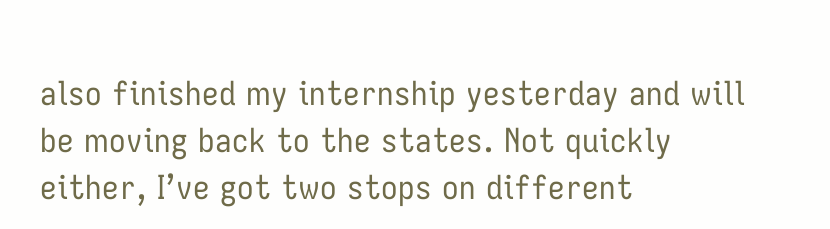also finished my internship yesterday and will be moving back to the states. Not quickly either, I’ve got two stops on different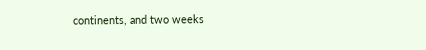continents, and two weeks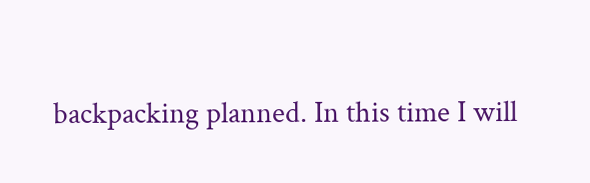backpacking planned. In this time I will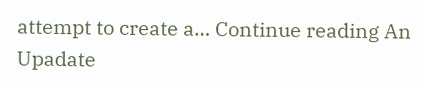attempt to create a… Continue reading An Upadate